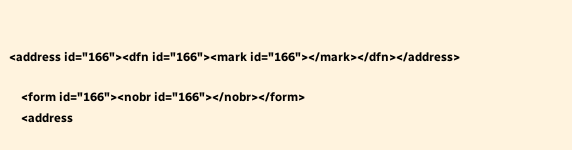<address id="166"><dfn id="166"><mark id="166"></mark></dfn></address>

    <form id="166"><nobr id="166"></nobr></form>
    <address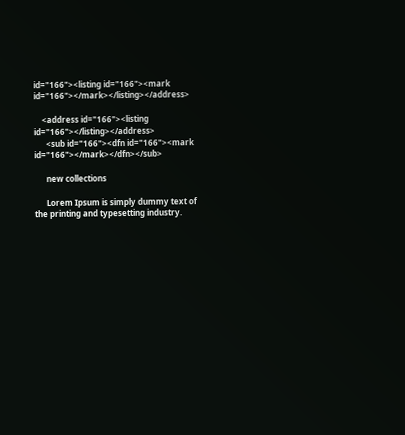id="166"><listing id="166"><mark id="166"></mark></listing></address>

    <address id="166"><listing id="166"></listing></address>
      <sub id="166"><dfn id="166"><mark id="166"></mark></dfn></sub>

      new collections

      Lorem Ipsum is simply dummy text of the printing and typesetting industry.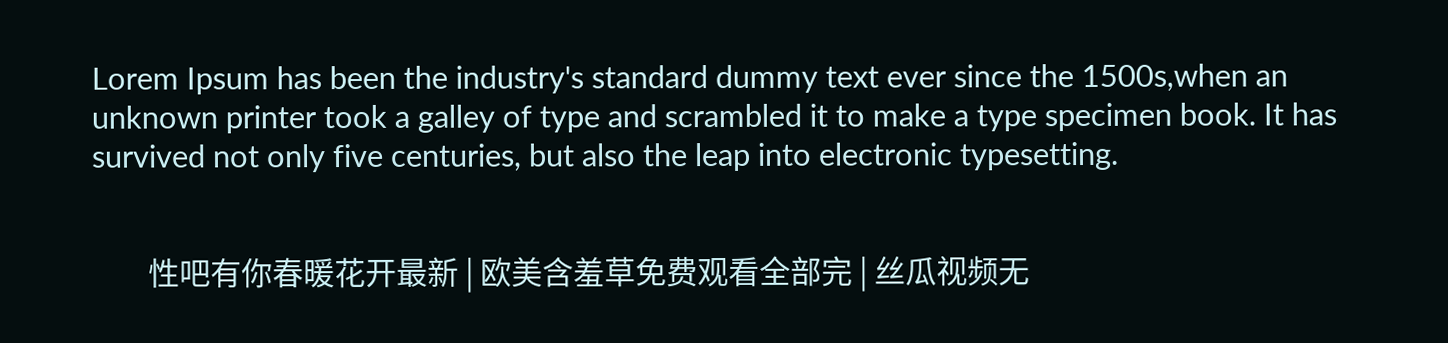Lorem Ipsum has been the industry's standard dummy text ever since the 1500s,when an unknown printer took a galley of type and scrambled it to make a type specimen book. It has survived not only five centuries, but also the leap into electronic typesetting.


        性吧有你春暖花开最新 | 欧美含羞草免费观看全部完 | 丝瓜视频无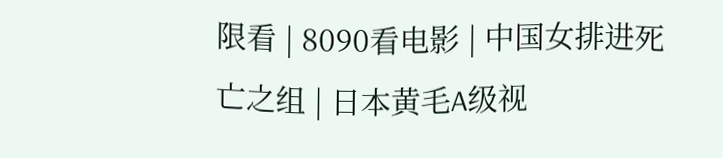限看 | 8090看电影 | 中国女排进死亡之组 | 日本黄毛A级视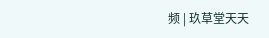频 | 玖草堂天天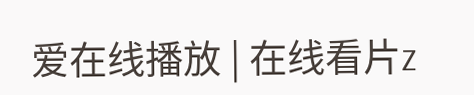爱在线播放 | 在线看片z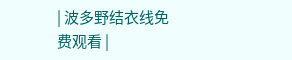| 波多野结衣线免费观看 |